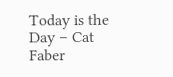Today is the Day – Cat Faber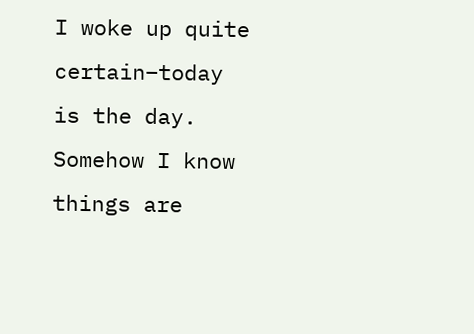I woke up quite certain–today is the day.
Somehow I know things are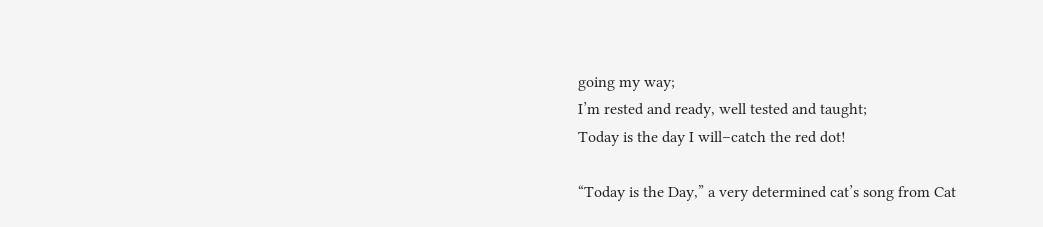going my way;
I’m rested and ready, well tested and taught;
Today is the day I will–catch the red dot!

“Today is the Day,” a very determined cat’s song from Cat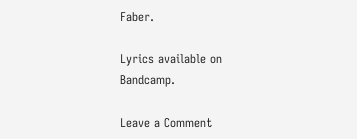Faber.

Lyrics available on Bandcamp.

Leave a Comment